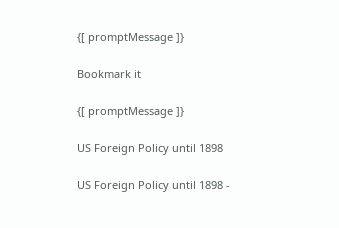{[ promptMessage ]}

Bookmark it

{[ promptMessage ]}

US Foreign Policy until 1898

US Foreign Policy until 1898 -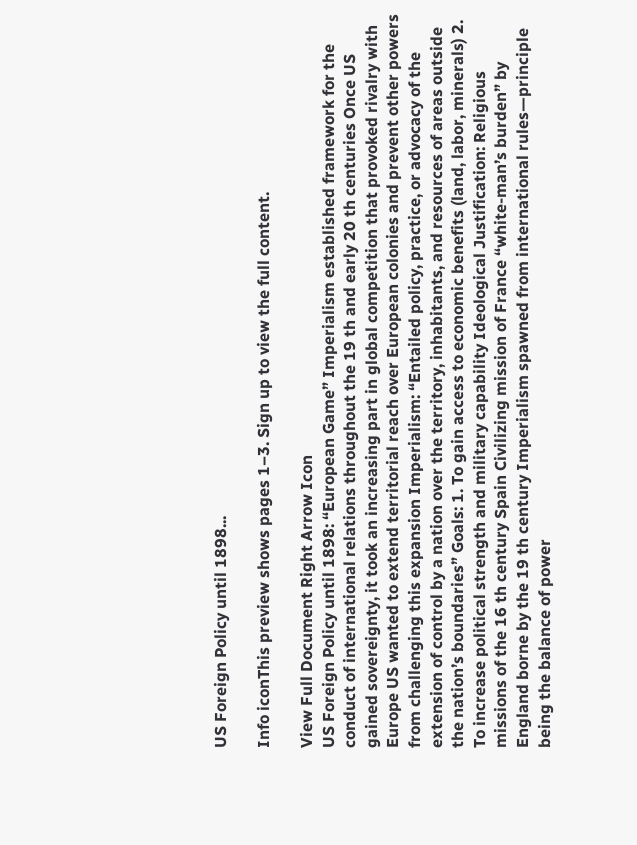US Foreign Policy until 1898...

Info iconThis preview shows pages 1–3. Sign up to view the full content.

View Full Document Right Arrow Icon
US Foreign Policy until 1898: “European Game” Imperialism established framework for the conduct of international relations throughout the 19 th and early 20 th centuries Once US gained sovereignty, it took an increasing part in global competition that provoked rivalry with Europe US wanted to extend territorial reach over European colonies and prevent other powers from challenging this expansion Imperialism: “Entailed policy, practice, or advocacy of the extension of control by a nation over the territory, inhabitants, and resources of areas outside the nation’s boundaries” Goals: 1. To gain access to economic benefits (land, labor, minerals) 2. To increase political strength and military capability Ideological Justification: Religious missions of the 16 th century Spain Civilizing mission of France “white-man’s burden” by England borne by the 19 th century Imperialism spawned from international rules—principle being the balance of power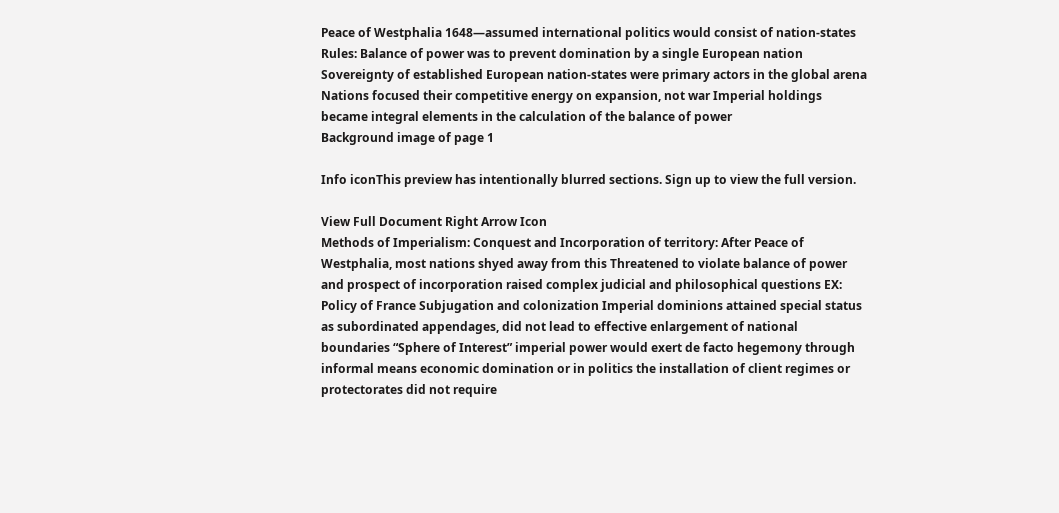Peace of Westphalia 1648—assumed international politics would consist of nation-states Rules: Balance of power was to prevent domination by a single European nation Sovereignty of established European nation-states were primary actors in the global arena Nations focused their competitive energy on expansion, not war Imperial holdings became integral elements in the calculation of the balance of power
Background image of page 1

Info iconThis preview has intentionally blurred sections. Sign up to view the full version.

View Full Document Right Arrow Icon
Methods of Imperialism: Conquest and Incorporation of territory: After Peace of Westphalia, most nations shyed away from this Threatened to violate balance of power and prospect of incorporation raised complex judicial and philosophical questions EX: Policy of France Subjugation and colonization Imperial dominions attained special status as subordinated appendages, did not lead to effective enlargement of national boundaries “Sphere of Interest” imperial power would exert de facto hegemony through informal means economic domination or in politics the installation of client regimes or protectorates did not require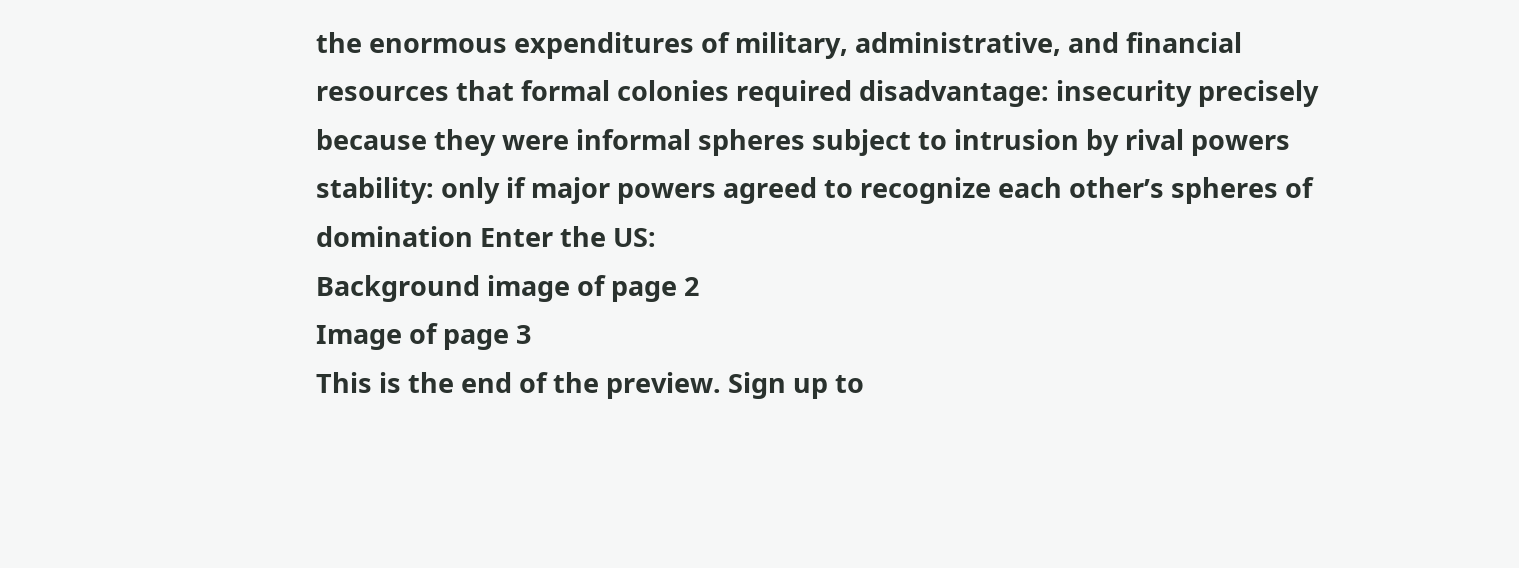the enormous expenditures of military, administrative, and financial resources that formal colonies required disadvantage: insecurity precisely because they were informal spheres subject to intrusion by rival powers stability: only if major powers agreed to recognize each other’s spheres of domination Enter the US:
Background image of page 2
Image of page 3
This is the end of the preview. Sign up to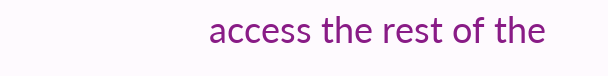access the rest of the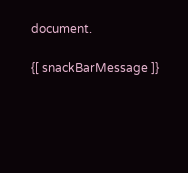document.

{[ snackBarMessage ]}